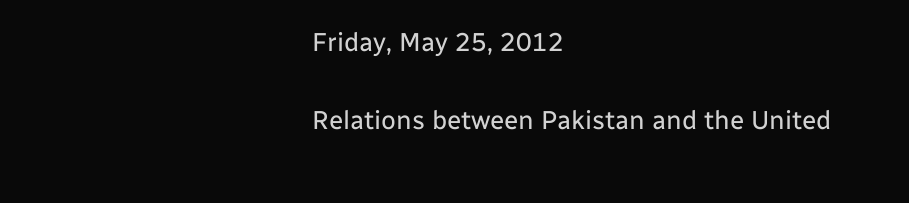Friday, May 25, 2012

Relations between Pakistan and the United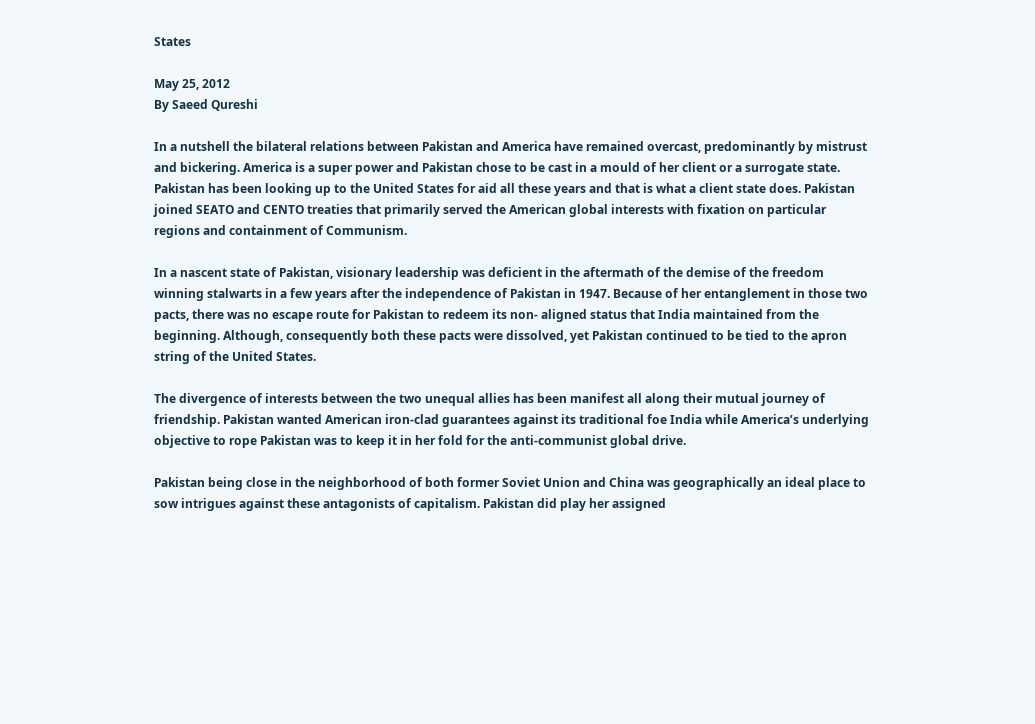States

May 25, 2012
By Saeed Qureshi

In a nutshell the bilateral relations between Pakistan and America have remained overcast, predominantly by mistrust and bickering. America is a super power and Pakistan chose to be cast in a mould of her client or a surrogate state. Pakistan has been looking up to the United States for aid all these years and that is what a client state does. Pakistan joined SEATO and CENTO treaties that primarily served the American global interests with fixation on particular regions and containment of Communism.

In a nascent state of Pakistan, visionary leadership was deficient in the aftermath of the demise of the freedom winning stalwarts in a few years after the independence of Pakistan in 1947. Because of her entanglement in those two pacts, there was no escape route for Pakistan to redeem its non- aligned status that India maintained from the beginning. Although, consequently both these pacts were dissolved, yet Pakistan continued to be tied to the apron string of the United States.

The divergence of interests between the two unequal allies has been manifest all along their mutual journey of friendship. Pakistan wanted American iron-clad guarantees against its traditional foe India while America’s underlying objective to rope Pakistan was to keep it in her fold for the anti-communist global drive.

Pakistan being close in the neighborhood of both former Soviet Union and China was geographically an ideal place to sow intrigues against these antagonists of capitalism. Pakistan did play her assigned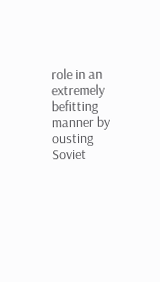role in an extremely befitting manner by ousting Soviet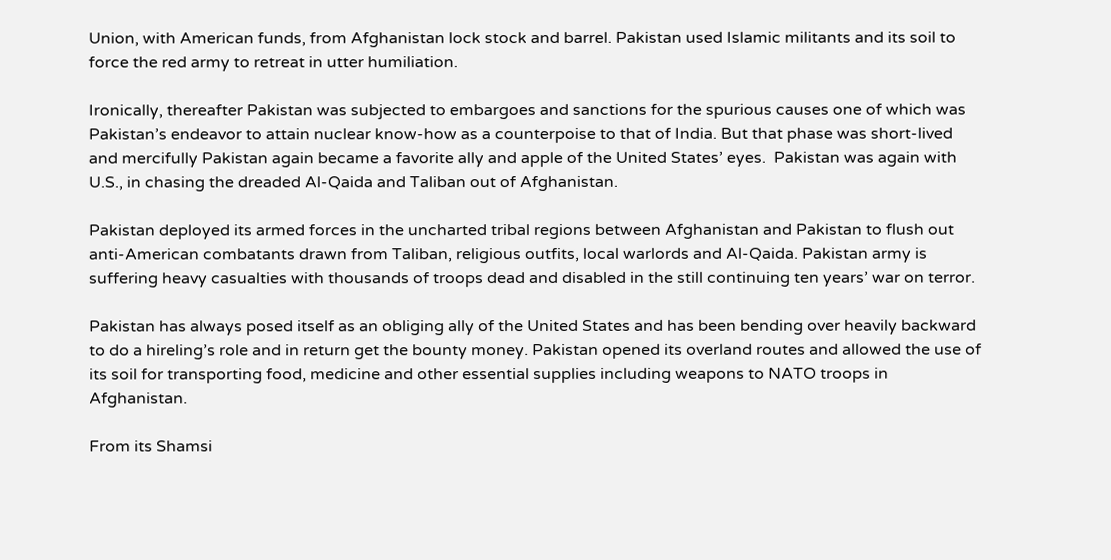Union, with American funds, from Afghanistan lock stock and barrel. Pakistan used Islamic militants and its soil to force the red army to retreat in utter humiliation.

Ironically, thereafter Pakistan was subjected to embargoes and sanctions for the spurious causes one of which was Pakistan’s endeavor to attain nuclear know-how as a counterpoise to that of India. But that phase was short-lived and mercifully Pakistan again became a favorite ally and apple of the United States’ eyes.  Pakistan was again with U.S., in chasing the dreaded Al-Qaida and Taliban out of Afghanistan.

Pakistan deployed its armed forces in the uncharted tribal regions between Afghanistan and Pakistan to flush out anti-American combatants drawn from Taliban, religious outfits, local warlords and Al-Qaida. Pakistan army is suffering heavy casualties with thousands of troops dead and disabled in the still continuing ten years’ war on terror.

Pakistan has always posed itself as an obliging ally of the United States and has been bending over heavily backward to do a hireling’s role and in return get the bounty money. Pakistan opened its overland routes and allowed the use of its soil for transporting food, medicine and other essential supplies including weapons to NATO troops in Afghanistan.

From its Shamsi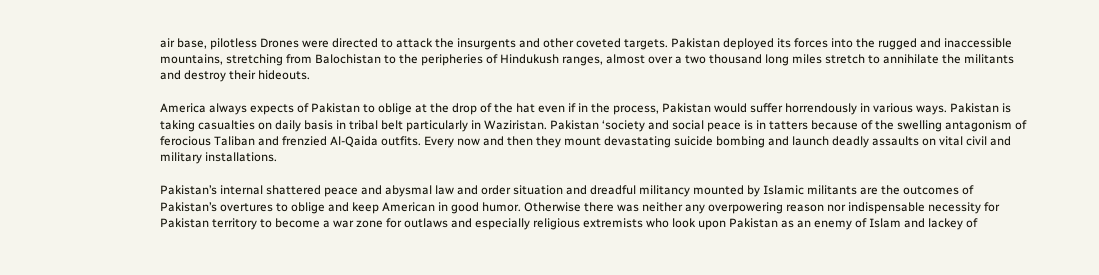air base, pilotless Drones were directed to attack the insurgents and other coveted targets. Pakistan deployed its forces into the rugged and inaccessible mountains, stretching from Balochistan to the peripheries of Hindukush ranges, almost over a two thousand long miles stretch to annihilate the militants and destroy their hideouts.

America always expects of Pakistan to oblige at the drop of the hat even if in the process, Pakistan would suffer horrendously in various ways. Pakistan is taking casualties on daily basis in tribal belt particularly in Waziristan. Pakistan ‘society and social peace is in tatters because of the swelling antagonism of ferocious Taliban and frenzied Al-Qaida outfits. Every now and then they mount devastating suicide bombing and launch deadly assaults on vital civil and military installations.

Pakistan’s internal shattered peace and abysmal law and order situation and dreadful militancy mounted by Islamic militants are the outcomes of Pakistan’s overtures to oblige and keep American in good humor. Otherwise there was neither any overpowering reason nor indispensable necessity for Pakistan territory to become a war zone for outlaws and especially religious extremists who look upon Pakistan as an enemy of Islam and lackey of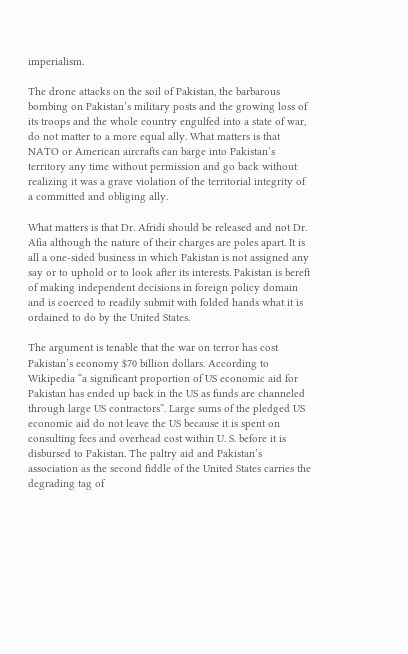imperialism.

The drone attacks on the soil of Pakistan, the barbarous bombing on Pakistan’s military posts and the growing loss of its troops and the whole country engulfed into a state of war, do not matter to a more equal ally. What matters is that NATO or American aircrafts can barge into Pakistan’s territory any time without permission and go back without realizing it was a grave violation of the territorial integrity of a committed and obliging ally.

What matters is that Dr. Afridi should be released and not Dr. Afia although the nature of their charges are poles apart. It is all a one-sided business in which Pakistan is not assigned any say or to uphold or to look after its interests. Pakistan is bereft of making independent decisions in foreign policy domain and is coerced to readily submit with folded hands what it is ordained to do by the United States.

The argument is tenable that the war on terror has cost Pakistan’s economy $70 billion dollars. According to Wikipedia “a significant proportion of US economic aid for Pakistan has ended up back in the US as funds are channeled through large US contractors”. Large sums of the pledged US economic aid do not leave the US because it is spent on consulting fees and overhead cost within U. S. before it is disbursed to Pakistan. The paltry aid and Pakistan’s association as the second fiddle of the United States carries the degrading tag of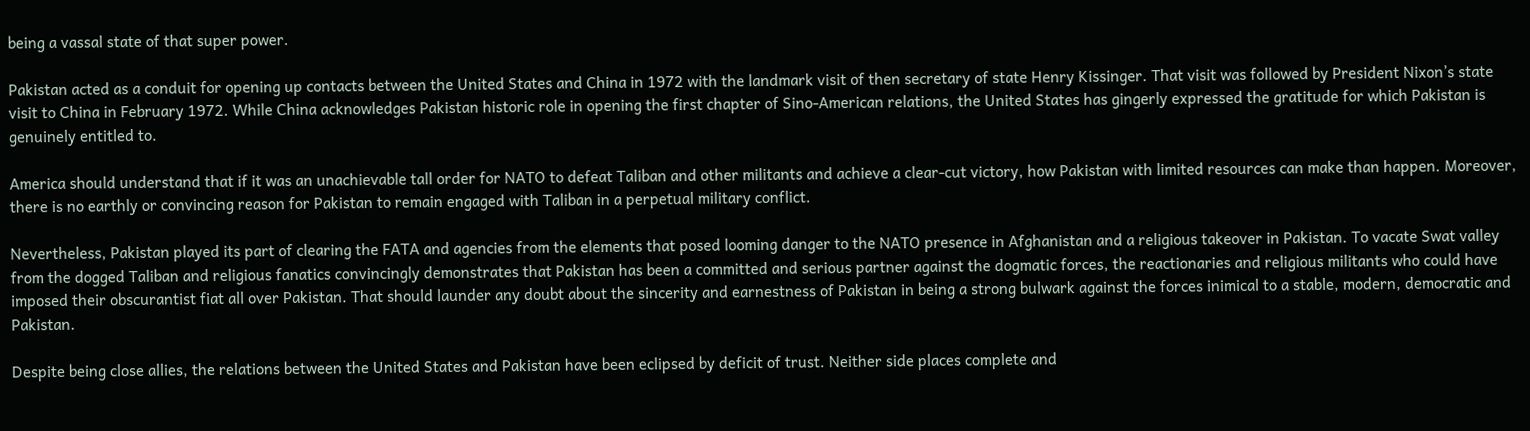being a vassal state of that super power.

Pakistan acted as a conduit for opening up contacts between the United States and China in 1972 with the landmark visit of then secretary of state Henry Kissinger. That visit was followed by President Nixon’s state visit to China in February 1972. While China acknowledges Pakistan historic role in opening the first chapter of Sino-American relations, the United States has gingerly expressed the gratitude for which Pakistan is genuinely entitled to.

America should understand that if it was an unachievable tall order for NATO to defeat Taliban and other militants and achieve a clear-cut victory, how Pakistan with limited resources can make than happen. Moreover, there is no earthly or convincing reason for Pakistan to remain engaged with Taliban in a perpetual military conflict.

Nevertheless, Pakistan played its part of clearing the FATA and agencies from the elements that posed looming danger to the NATO presence in Afghanistan and a religious takeover in Pakistan. To vacate Swat valley from the dogged Taliban and religious fanatics convincingly demonstrates that Pakistan has been a committed and serious partner against the dogmatic forces, the reactionaries and religious militants who could have imposed their obscurantist fiat all over Pakistan. That should launder any doubt about the sincerity and earnestness of Pakistan in being a strong bulwark against the forces inimical to a stable, modern, democratic and Pakistan.

Despite being close allies, the relations between the United States and Pakistan have been eclipsed by deficit of trust. Neither side places complete and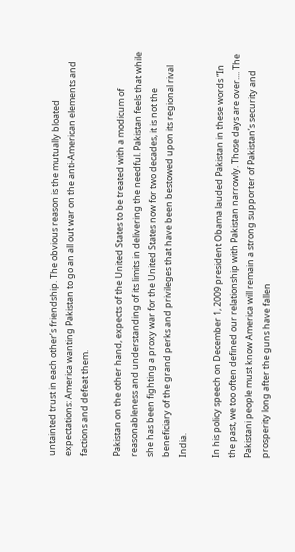untainted trust in each other’s friendship. The obvious reason is the mutually bloated expectations: America wanting Pakistan to go an all out war on the anti-American elements and factions and defeat them.

Pakistan on the other hand, expects of the United States to be treated with a modicum of reasonableness and understanding of its limits in delivering the needful. Pakistan feels that while she has been fighting a proxy war for the United States now for two decades, it is not the beneficiary of the grand perks and privileges that have been bestowed upon its regional rival India.

In his policy speech on December 1, 2009 president Obama lauded Pakistan in these words “In the past, we too often defined our relationship with Pakistan narrowly. Those days are over.... The Pakistani people must know America will remain a strong supporter of Pakistan’s security and prosperity long after the guns have fallen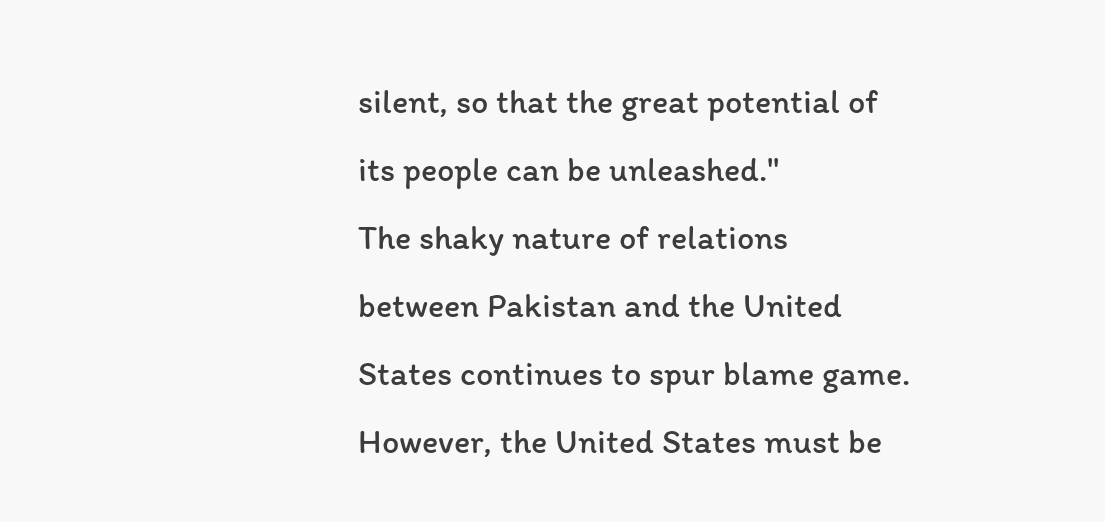silent, so that the great potential of its people can be unleashed."
The shaky nature of relations between Pakistan and the United States continues to spur blame game. However, the United States must be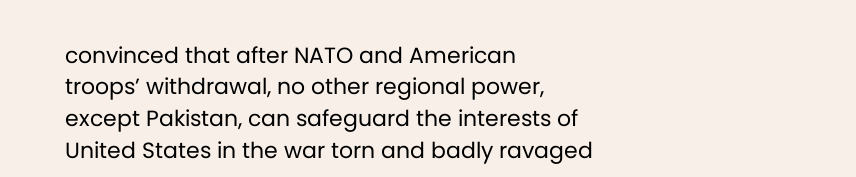convinced that after NATO and American troops’ withdrawal, no other regional power, except Pakistan, can safeguard the interests of United States in the war torn and badly ravaged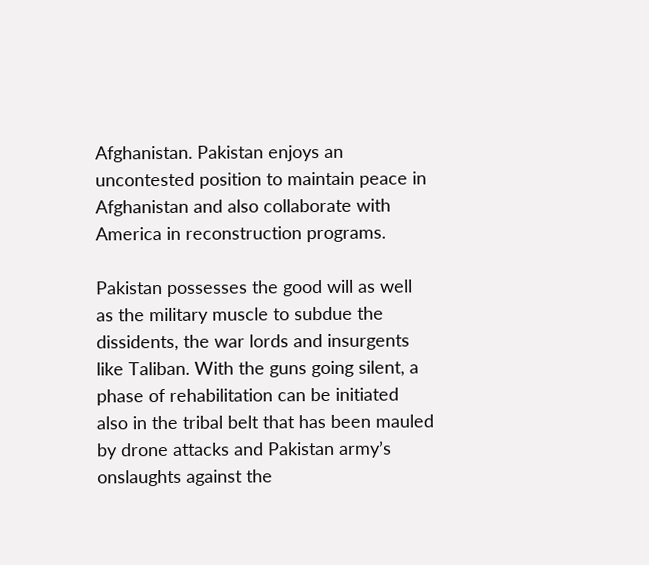Afghanistan. Pakistan enjoys an uncontested position to maintain peace in Afghanistan and also collaborate with America in reconstruction programs.

Pakistan possesses the good will as well as the military muscle to subdue the dissidents, the war lords and insurgents like Taliban. With the guns going silent, a phase of rehabilitation can be initiated also in the tribal belt that has been mauled by drone attacks and Pakistan army’s onslaughts against the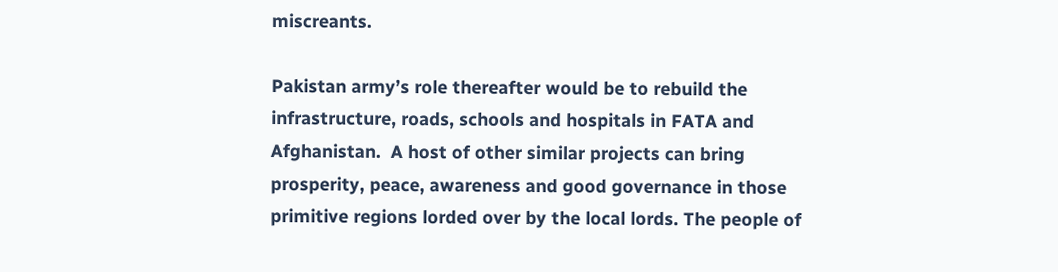miscreants.

Pakistan army’s role thereafter would be to rebuild the infrastructure, roads, schools and hospitals in FATA and Afghanistan.  A host of other similar projects can bring prosperity, peace, awareness and good governance in those primitive regions lorded over by the local lords. The people of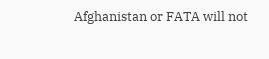Afghanistan or FATA will not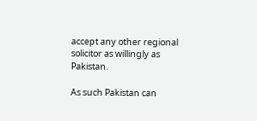accept any other regional solicitor as willingly as Pakistan.

As such Pakistan can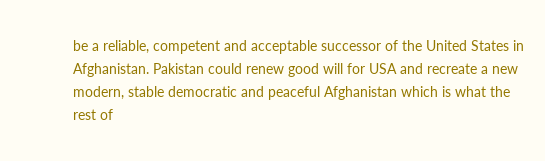be a reliable, competent and acceptable successor of the United States in Afghanistan. Pakistan could renew good will for USA and recreate a new modern, stable democratic and peaceful Afghanistan which is what the rest of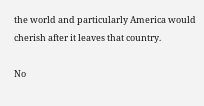the world and particularly America would cherish after it leaves that country.

No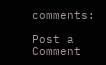comments:

Post a Comment